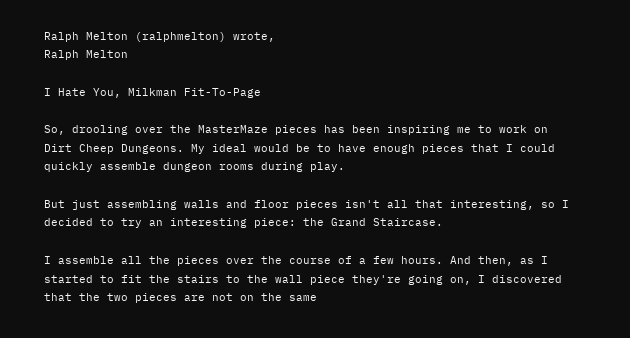Ralph Melton (ralphmelton) wrote,
Ralph Melton

I Hate You, Milkman Fit-To-Page

So, drooling over the MasterMaze pieces has been inspiring me to work on Dirt Cheep Dungeons. My ideal would be to have enough pieces that I could quickly assemble dungeon rooms during play.

But just assembling walls and floor pieces isn't all that interesting, so I decided to try an interesting piece: the Grand Staircase.

I assemble all the pieces over the course of a few hours. And then, as I started to fit the stairs to the wall piece they're going on, I discovered that the two pieces are not on the same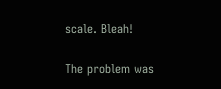scale. Bleah!

The problem was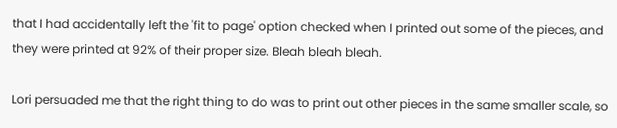that I had accidentally left the 'fit to page' option checked when I printed out some of the pieces, and they were printed at 92% of their proper size. Bleah bleah bleah.

Lori persuaded me that the right thing to do was to print out other pieces in the same smaller scale, so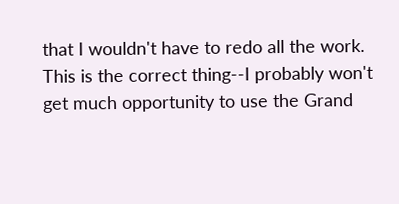that I wouldn't have to redo all the work. This is the correct thing--I probably won't get much opportunity to use the Grand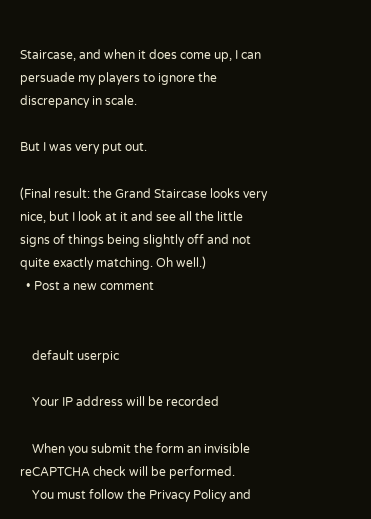Staircase, and when it does come up, I can persuade my players to ignore the discrepancy in scale.

But I was very put out.

(Final result: the Grand Staircase looks very nice, but I look at it and see all the little signs of things being slightly off and not quite exactly matching. Oh well.)
  • Post a new comment


    default userpic

    Your IP address will be recorded

    When you submit the form an invisible reCAPTCHA check will be performed.
    You must follow the Privacy Policy and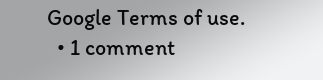Google Terms of use.
  • 1 comment